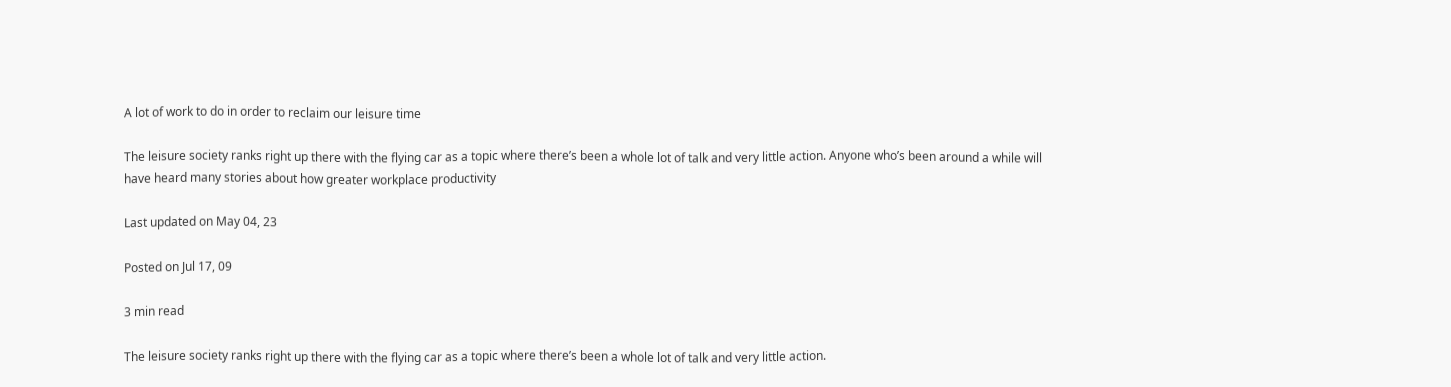A lot of work to do in order to reclaim our leisure time

The leisure society ranks right up there with the flying car as a topic where there’s been a whole lot of talk and very little action. Anyone who’s been around a while will have heard many stories about how greater workplace productivity

Last updated on May 04, 23

Posted on Jul 17, 09

3 min read

The leisure society ranks right up there with the flying car as a topic where there’s been a whole lot of talk and very little action.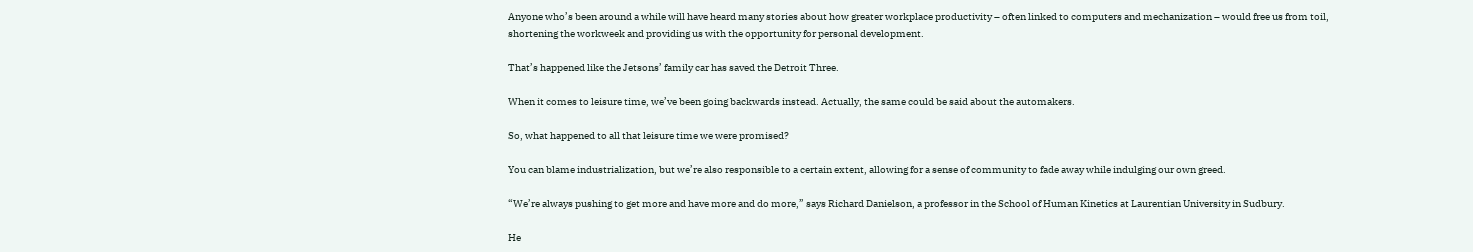Anyone who’s been around a while will have heard many stories about how greater workplace productivity – often linked to computers and mechanization – would free us from toil, shortening the workweek and providing us with the opportunity for personal development.

That’s happened like the Jetsons’ family car has saved the Detroit Three.

When it comes to leisure time, we’ve been going backwards instead. Actually, the same could be said about the automakers.

So, what happened to all that leisure time we were promised?

You can blame industrialization, but we’re also responsible to a certain extent, allowing for a sense of community to fade away while indulging our own greed.

“We’re always pushing to get more and have more and do more,” says Richard Danielson, a professor in the School of Human Kinetics at Laurentian University in Sudbury.

He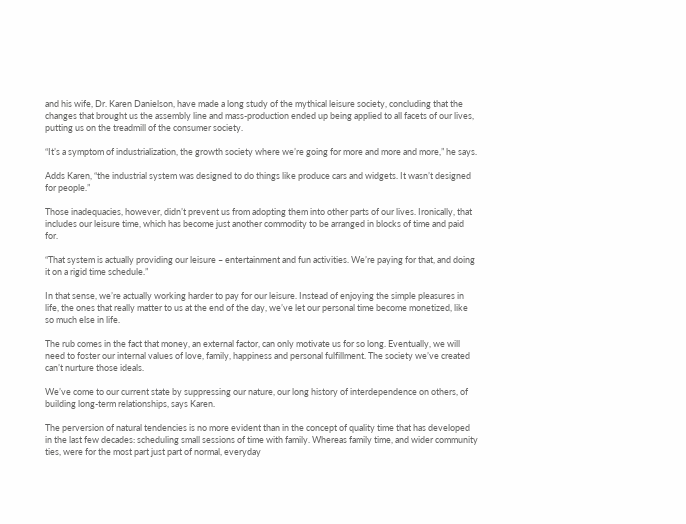and his wife, Dr. Karen Danielson, have made a long study of the mythical leisure society, concluding that the changes that brought us the assembly line and mass-production ended up being applied to all facets of our lives, putting us on the treadmill of the consumer society.

“It’s a symptom of industrialization, the growth society where we’re going for more and more and more,” he says.

Adds Karen, “the industrial system was designed to do things like produce cars and widgets. It wasn’t designed for people.”

Those inadequacies, however, didn’t prevent us from adopting them into other parts of our lives. Ironically, that includes our leisure time, which has become just another commodity to be arranged in blocks of time and paid for.

“That system is actually providing our leisure – entertainment and fun activities. We’re paying for that, and doing it on a rigid time schedule.”

In that sense, we’re actually working harder to pay for our leisure. Instead of enjoying the simple pleasures in life, the ones that really matter to us at the end of the day, we’ve let our personal time become monetized, like so much else in life.

The rub comes in the fact that money, an external factor, can only motivate us for so long. Eventually, we will need to foster our internal values of love, family, happiness and personal fulfillment. The society we’ve created can’t nurture those ideals.

We’ve come to our current state by suppressing our nature, our long history of interdependence on others, of building long-term relationships, says Karen.

The perversion of natural tendencies is no more evident than in the concept of quality time that has developed in the last few decades: scheduling small sessions of time with family. Whereas family time, and wider community ties, were for the most part just part of normal, everyday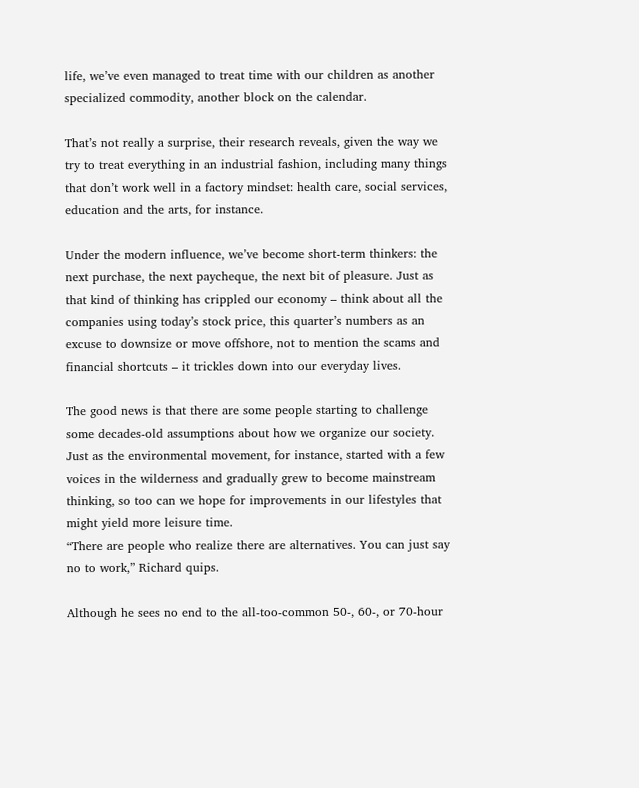life, we’ve even managed to treat time with our children as another specialized commodity, another block on the calendar.

That’s not really a surprise, their research reveals, given the way we try to treat everything in an industrial fashion, including many things that don’t work well in a factory mindset: health care, social services, education and the arts, for instance.

Under the modern influence, we’ve become short-term thinkers: the next purchase, the next paycheque, the next bit of pleasure. Just as that kind of thinking has crippled our economy – think about all the companies using today’s stock price, this quarter’s numbers as an excuse to downsize or move offshore, not to mention the scams and financial shortcuts – it trickles down into our everyday lives.

The good news is that there are some people starting to challenge some decades-old assumptions about how we organize our society. Just as the environmental movement, for instance, started with a few voices in the wilderness and gradually grew to become mainstream thinking, so too can we hope for improvements in our lifestyles that might yield more leisure time.
“There are people who realize there are alternatives. You can just say no to work,” Richard quips.

Although he sees no end to the all-too-common 50-, 60-, or 70-hour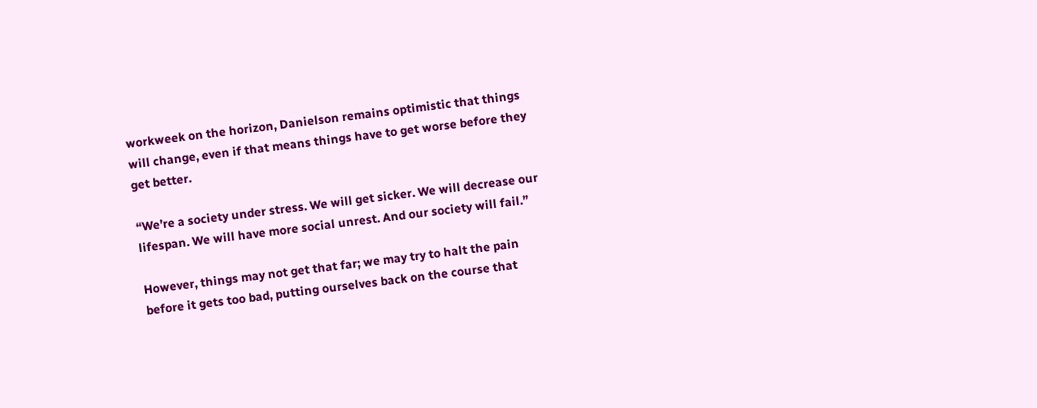workweek on the horizon, Danielson remains optimistic that things will change, even if that means things have to get worse before they get better.

“We’re a society under stress. We will get sicker. We will decrease our lifespan. We will have more social unrest. And our society will fail.”

However, things may not get that far; we may try to halt the pain before it gets too bad, putting ourselves back on the course that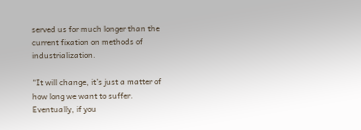served us for much longer than the current fixation on methods of industrialization.

“It will change, it’s just a matter of how long we want to suffer. Eventually, if you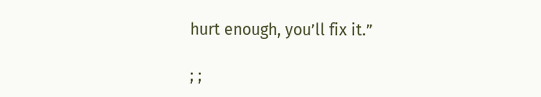hurt enough, you’ll fix it.”

; ;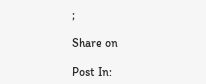;

Share on

Post In: